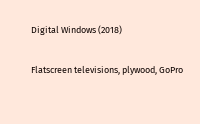Digital Windows (2018)

Flatscreen televisions, plywood, GoPro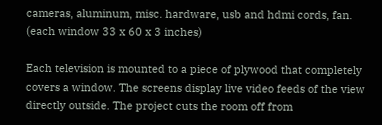cameras, aluminum, misc. hardware, usb and hdmi cords, fan.
(each window 33 x 60 x 3 inches)

Each television is mounted to a piece of plywood that completely covers a window. The screens display live video feeds of the view directly outside. The project cuts the room off from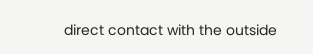direct contact with the outside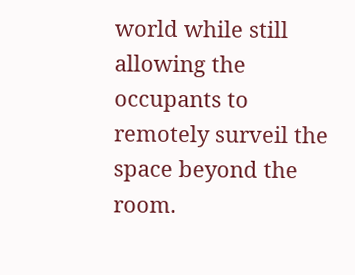world while still allowing the occupants to remotely surveil the space beyond the room.